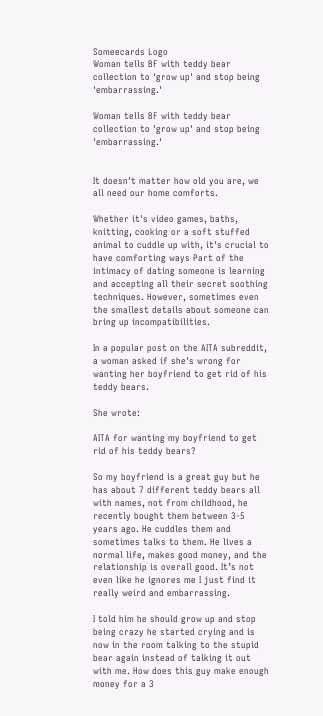Someecards Logo
Woman tells BF with teddy bear collection to 'grow up' and stop being 'embarrassing.'

Woman tells BF with teddy bear collection to 'grow up' and stop being 'embarrassing.'


It doesn't matter how old you are, we all need our home comforts.

Whether it's video games, baths, knitting, cooking or a soft stuffed animal to cuddle up with, it's crucial to have comforting ways Part of the intimacy of dating someone is learning and accepting all their secret soothing techniques. However, sometimes even the smallest details about someone can bring up incompatibilities.

In a popular post on the AITA subreddit, a woman asked if she's wrong for wanting her boyfriend to get rid of his teddy bears.

She wrote:

AITA for wanting my boyfriend to get rid of his teddy bears?

So my boyfriend is a great guy but he has about 7 different teddy bears all with names, not from childhood, he recently bought them between 3-5 years ago. He cuddles them and sometimes talks to them. He lives a normal life, makes good money, and the relationship is overall good. It’s not even like he ignores me I just find it really weird and embarrassing.

I told him he should grow up and stop being crazy he started crying and is now in the room talking to the stupid bear again instead of talking it out with me. How does this guy make enough money for a 3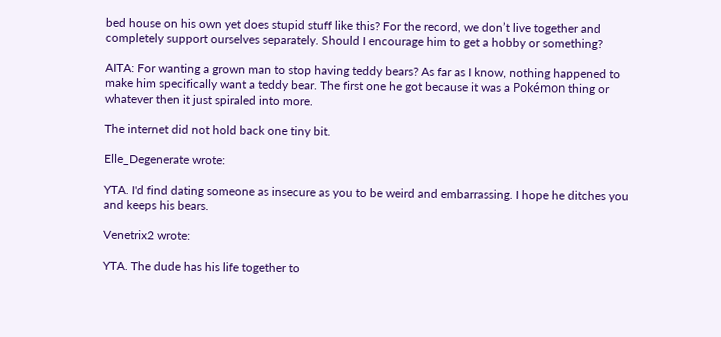bed house on his own yet does stupid stuff like this? For the record, we don’t live together and completely support ourselves separately. Should I encourage him to get a hobby or something?

AITA: For wanting a grown man to stop having teddy bears? As far as I know, nothing happened to make him specifically want a teddy bear. The first one he got because it was a Pokémon thing or whatever then it just spiraled into more.

The internet did not hold back one tiny bit.

Elle_Degenerate wrote:

YTA. I'd find dating someone as insecure as you to be weird and embarrassing. I hope he ditches you and keeps his bears.

Venetrix2 wrote:

YTA. The dude has his life together to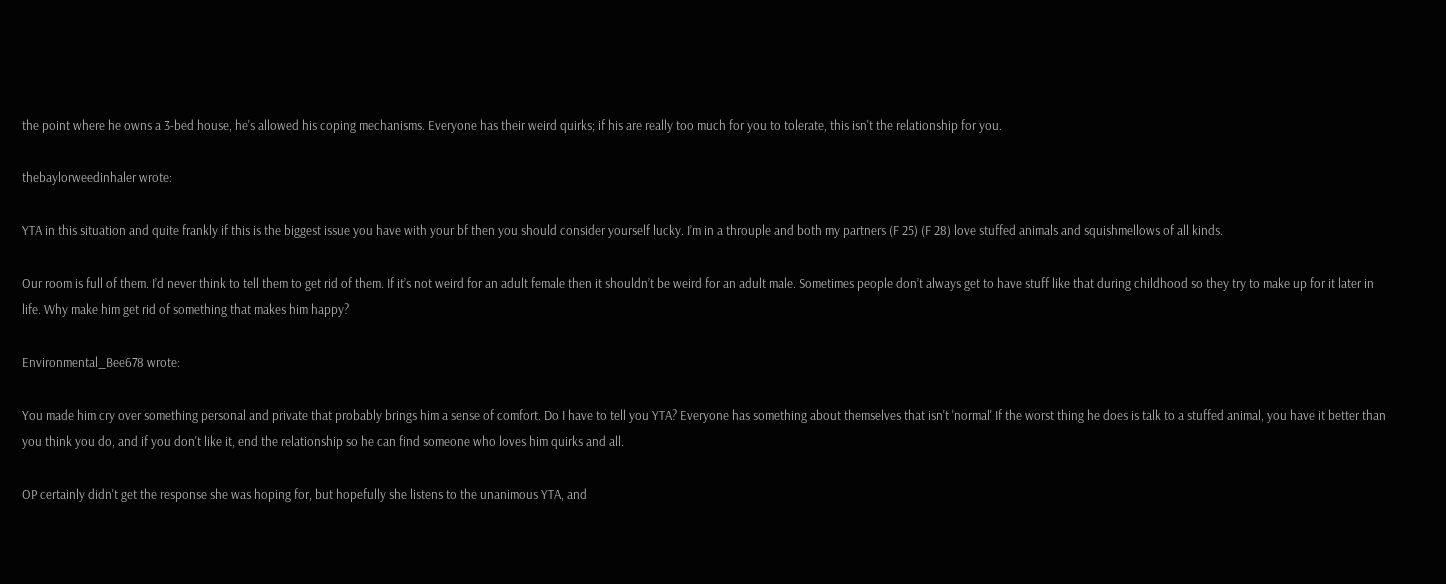the point where he owns a 3-bed house, he's allowed his coping mechanisms. Everyone has their weird quirks; if his are really too much for you to tolerate, this isn't the relationship for you.

thebaylorweedinhaler wrote:

YTA in this situation and quite frankly if this is the biggest issue you have with your bf then you should consider yourself lucky. I’m in a throuple and both my partners (F 25) (F 28) love stuffed animals and squishmellows of all kinds.

Our room is full of them. I’d never think to tell them to get rid of them. If it’s not weird for an adult female then it shouldn’t be weird for an adult male. Sometimes people don’t always get to have stuff like that during childhood so they try to make up for it later in life. Why make him get rid of something that makes him happy?

Environmental_Bee678 wrote:

You made him cry over something personal and private that probably brings him a sense of comfort. Do I have to tell you YTA? Everyone has something about themselves that isn't 'normal' If the worst thing he does is talk to a stuffed animal, you have it better than you think you do, and if you don't like it, end the relationship so he can find someone who loves him quirks and all.

OP certainly didn't get the response she was hoping for, but hopefully she listens to the unanimous YTA, and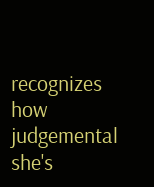recognizes how judgemental she's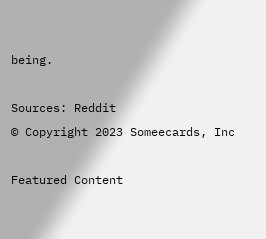being.

Sources: Reddit
© Copyright 2023 Someecards, Inc

Featured Content